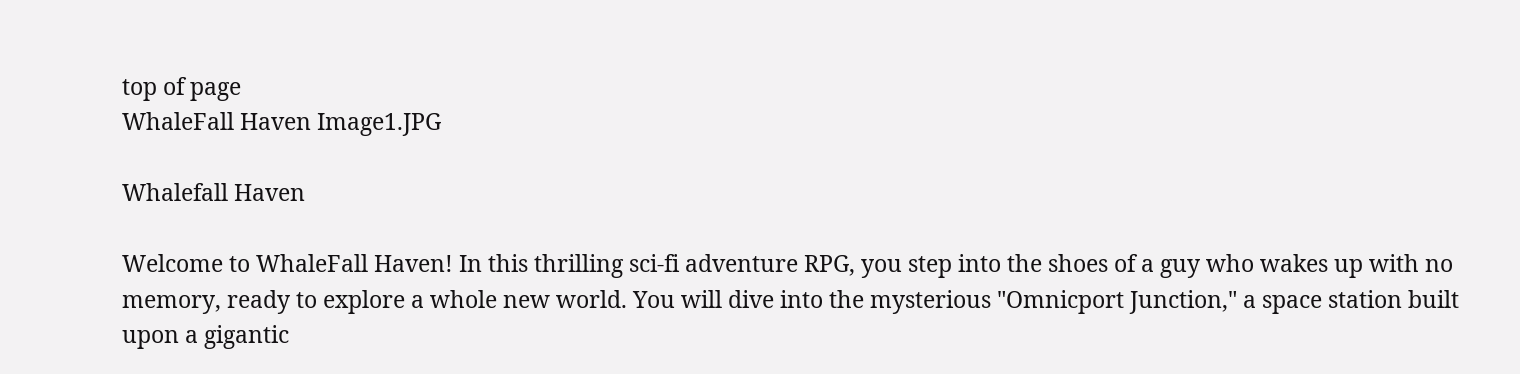top of page
WhaleFall Haven Image1.JPG

Whalefall Haven

Welcome to WhaleFall Haven! In this thrilling sci-fi adventure RPG, you step into the shoes of a guy who wakes up with no memory, ready to explore a whole new world. You will dive into the mysterious "Omnicport Junction," a space station built upon a gigantic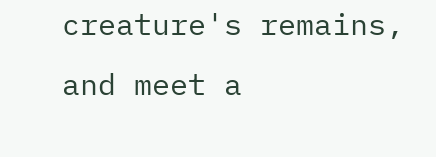creature's remains, and meet a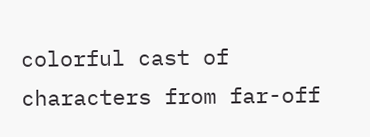colorful cast of characters from far-off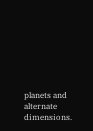planets and alternate dimensions.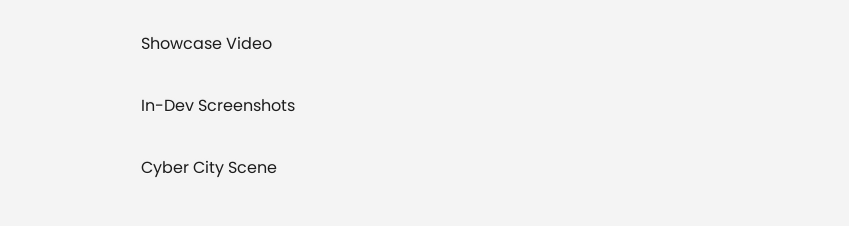Showcase Video

In-Dev Screenshots

Cyber City Scene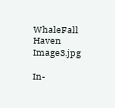WhaleFall Haven Image3.jpg

In-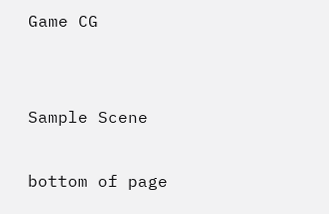Game CG


Sample Scene

bottom of page